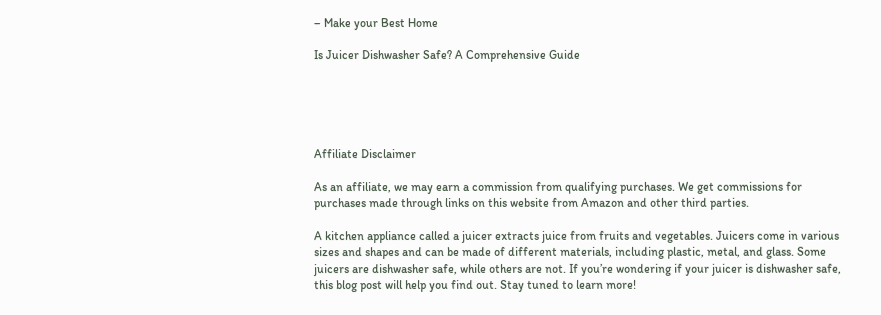– Make your Best Home

Is Juicer Dishwasher Safe? A Comprehensive Guide





Affiliate Disclaimer

As an affiliate, we may earn a commission from qualifying purchases. We get commissions for purchases made through links on this website from Amazon and other third parties.

A kitchen appliance called a juicer extracts juice from fruits and vegetables. Juicers come in various sizes and shapes and can be made of different materials, including plastic, metal, and glass. Some juicers are dishwasher safe, while others are not. If you’re wondering if your juicer is dishwasher safe, this blog post will help you find out. Stay tuned to learn more!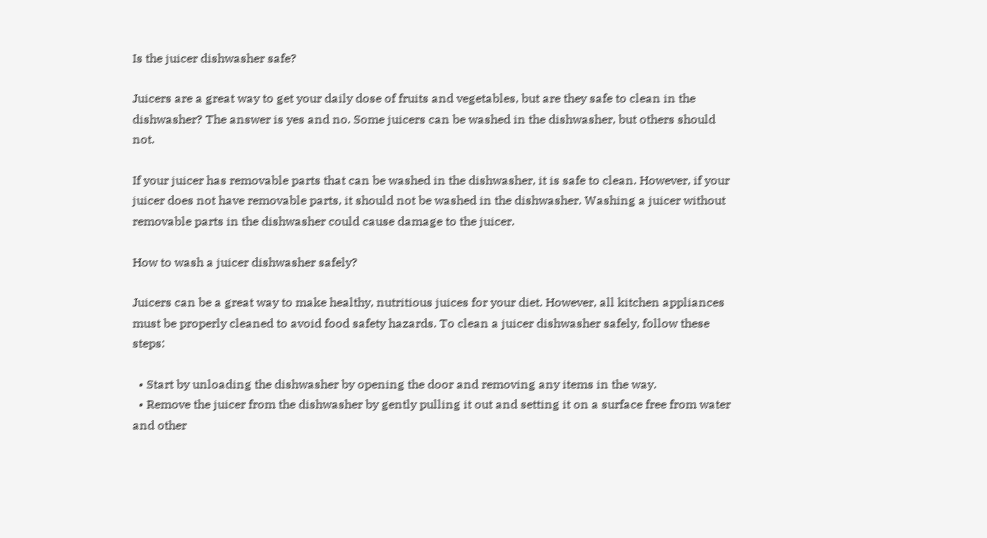Is the juicer dishwasher safe?

Juicers are a great way to get your daily dose of fruits and vegetables, but are they safe to clean in the dishwasher? The answer is yes and no. Some juicers can be washed in the dishwasher, but others should not.

If your juicer has removable parts that can be washed in the dishwasher, it is safe to clean. However, if your juicer does not have removable parts, it should not be washed in the dishwasher. Washing a juicer without removable parts in the dishwasher could cause damage to the juicer.

How to wash a juicer dishwasher safely?

Juicers can be a great way to make healthy, nutritious juices for your diet. However, all kitchen appliances must be properly cleaned to avoid food safety hazards. To clean a juicer dishwasher safely, follow these steps:

  • Start by unloading the dishwasher by opening the door and removing any items in the way.
  • Remove the juicer from the dishwasher by gently pulling it out and setting it on a surface free from water and other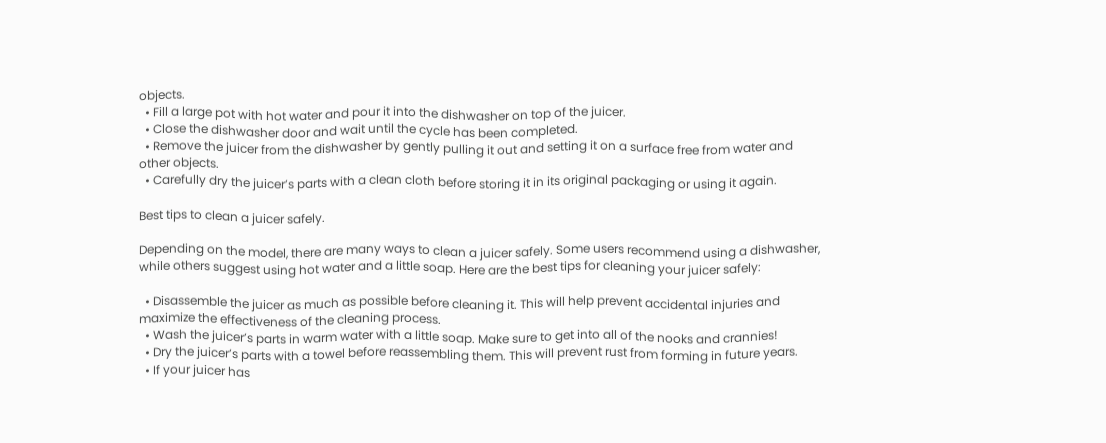objects.
  • Fill a large pot with hot water and pour it into the dishwasher on top of the juicer.
  • Close the dishwasher door and wait until the cycle has been completed.
  • Remove the juicer from the dishwasher by gently pulling it out and setting it on a surface free from water and other objects.
  • Carefully dry the juicer’s parts with a clean cloth before storing it in its original packaging or using it again.

Best tips to clean a juicer safely.

Depending on the model, there are many ways to clean a juicer safely. Some users recommend using a dishwasher, while others suggest using hot water and a little soap. Here are the best tips for cleaning your juicer safely:

  • Disassemble the juicer as much as possible before cleaning it. This will help prevent accidental injuries and maximize the effectiveness of the cleaning process.
  • Wash the juicer’s parts in warm water with a little soap. Make sure to get into all of the nooks and crannies!
  • Dry the juicer’s parts with a towel before reassembling them. This will prevent rust from forming in future years.
  • If your juicer has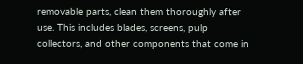removable parts, clean them thoroughly after use. This includes blades, screens, pulp collectors, and other components that come in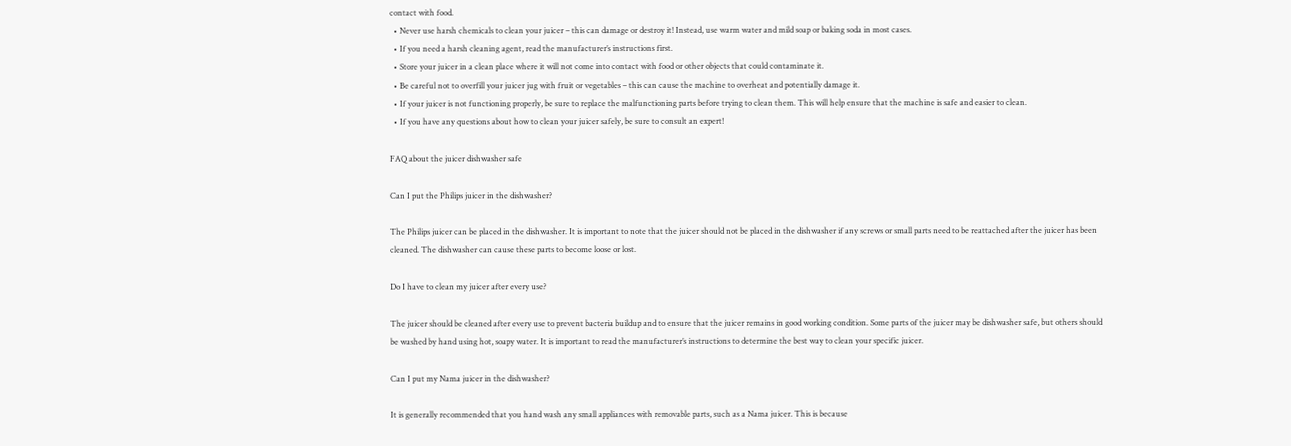contact with food.
  • Never use harsh chemicals to clean your juicer – this can damage or destroy it! Instead, use warm water and mild soap or baking soda in most cases.
  • If you need a harsh cleaning agent, read the manufacturer’s instructions first.
  • Store your juicer in a clean place where it will not come into contact with food or other objects that could contaminate it.
  • Be careful not to overfill your juicer jug with fruit or vegetables – this can cause the machine to overheat and potentially damage it.
  • If your juicer is not functioning properly, be sure to replace the malfunctioning parts before trying to clean them. This will help ensure that the machine is safe and easier to clean.
  • If you have any questions about how to clean your juicer safely, be sure to consult an expert!

FAQ about the juicer dishwasher safe

Can I put the Philips juicer in the dishwasher?

The Philips juicer can be placed in the dishwasher. It is important to note that the juicer should not be placed in the dishwasher if any screws or small parts need to be reattached after the juicer has been cleaned. The dishwasher can cause these parts to become loose or lost.

Do I have to clean my juicer after every use?

The juicer should be cleaned after every use to prevent bacteria buildup and to ensure that the juicer remains in good working condition. Some parts of the juicer may be dishwasher safe, but others should be washed by hand using hot, soapy water. It is important to read the manufacturer’s instructions to determine the best way to clean your specific juicer.

Can I put my Nama juicer in the dishwasher?

It is generally recommended that you hand wash any small appliances with removable parts, such as a Nama juicer. This is because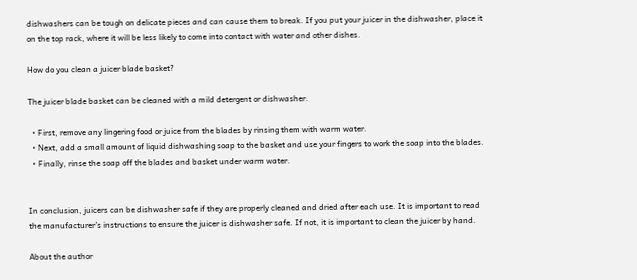dishwashers can be tough on delicate pieces and can cause them to break. If you put your juicer in the dishwasher, place it on the top rack, where it will be less likely to come into contact with water and other dishes.

How do you clean a juicer blade basket?

The juicer blade basket can be cleaned with a mild detergent or dishwasher.

  • First, remove any lingering food or juice from the blades by rinsing them with warm water.
  • Next, add a small amount of liquid dishwashing soap to the basket and use your fingers to work the soap into the blades.
  • Finally, rinse the soap off the blades and basket under warm water.


In conclusion, juicers can be dishwasher safe if they are properly cleaned and dried after each use. It is important to read the manufacturer’s instructions to ensure the juicer is dishwasher safe. If not, it is important to clean the juicer by hand.

About the author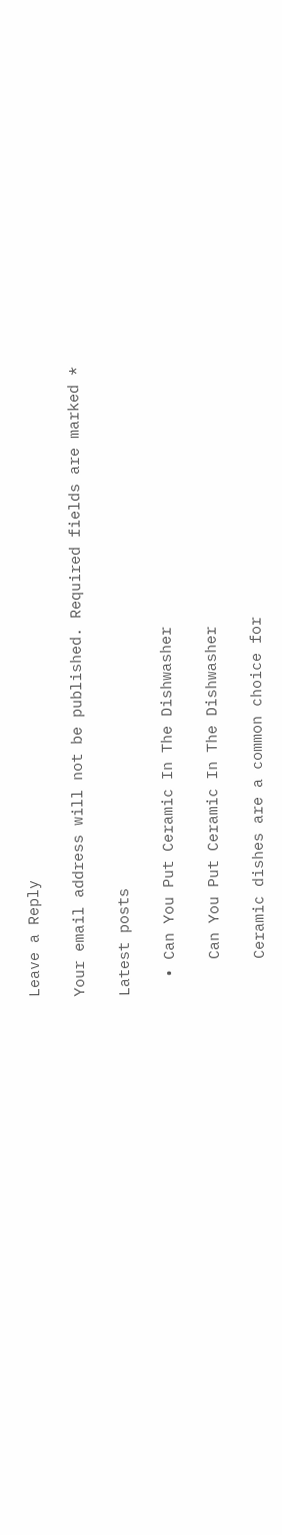Leave a Reply

Your email address will not be published. Required fields are marked *

Latest posts

  • Can You Put Ceramic In The Dishwasher

    Can You Put Ceramic In The Dishwasher

    Ceramic dishes are a common choice for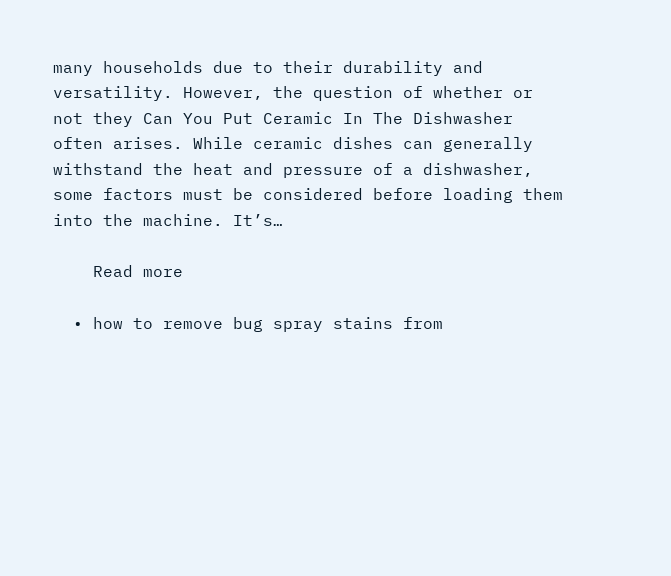many households due to their durability and versatility. However, the question of whether or not they Can You Put Ceramic In The Dishwasher often arises. While ceramic dishes can generally withstand the heat and pressure of a dishwasher, some factors must be considered before loading them into the machine. It’s…

    Read more

  • how to remove bug spray stains from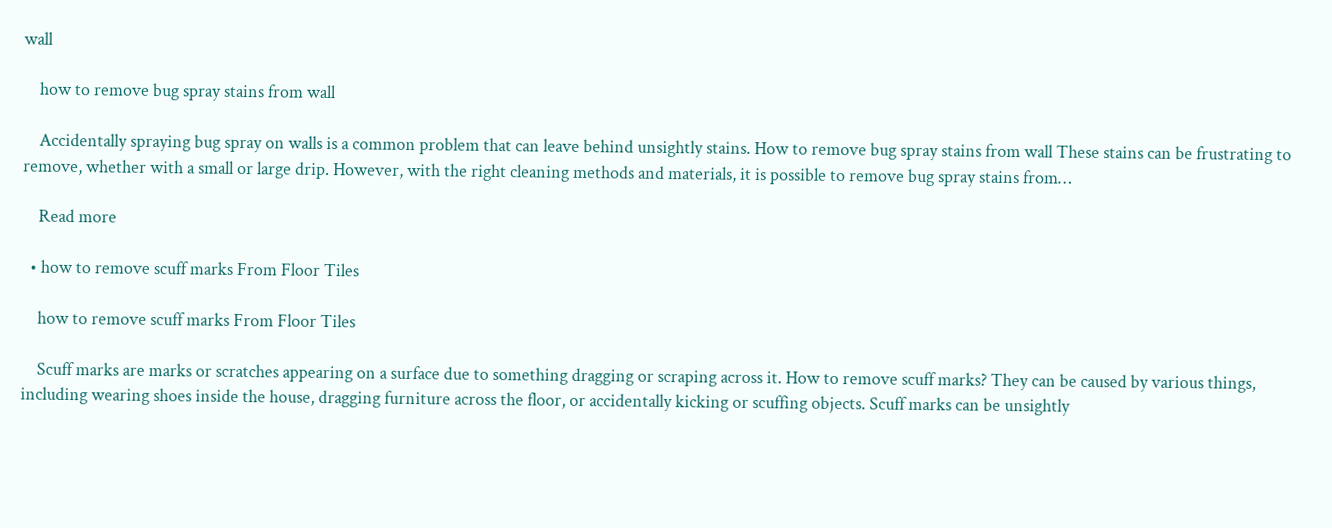wall

    how to remove bug spray stains from wall

    Accidentally spraying bug spray on walls is a common problem that can leave behind unsightly stains. How to remove bug spray stains from wall These stains can be frustrating to remove, whether with a small or large drip. However, with the right cleaning methods and materials, it is possible to remove bug spray stains from…

    Read more

  • how to remove scuff marks From Floor Tiles

    how to remove scuff marks From Floor Tiles

    Scuff marks are marks or scratches appearing on a surface due to something dragging or scraping across it. How to remove scuff marks? They can be caused by various things, including wearing shoes inside the house, dragging furniture across the floor, or accidentally kicking or scuffing objects. Scuff marks can be unsightly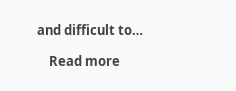and difficult to…

    Read more